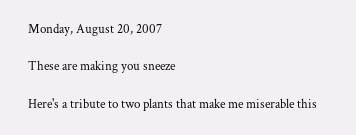Monday, August 20, 2007

These are making you sneeze

Here's a tribute to two plants that make me miserable this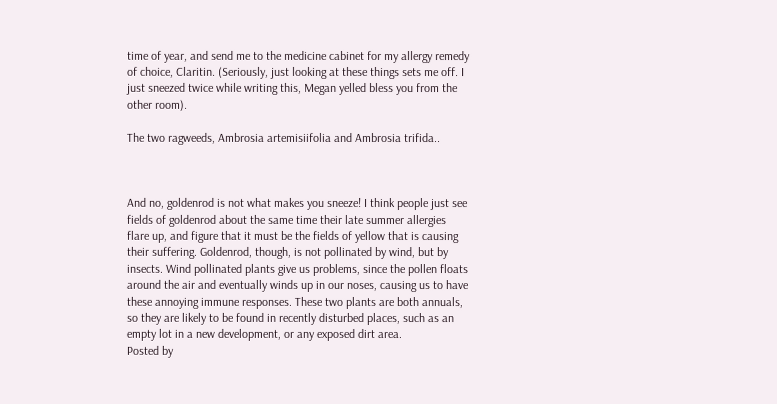time of year, and send me to the medicine cabinet for my allergy remedy of choice, Claritin. (Seriously, just looking at these things sets me off. I just sneezed twice while writing this, Megan yelled bless you from the other room).

The two ragweeds, Ambrosia artemisiifolia and Ambrosia trifida..



And no, goldenrod is not what makes you sneeze! I think people just see fields of goldenrod about the same time their late summer allergies flare up, and figure that it must be the fields of yellow that is causing their suffering. Goldenrod, though, is not pollinated by wind, but by insects. Wind pollinated plants give us problems, since the pollen floats around the air and eventually winds up in our noses, causing us to have these annoying immune responses. These two plants are both annuals, so they are likely to be found in recently disturbed places, such as an empty lot in a new development, or any exposed dirt area.
Posted by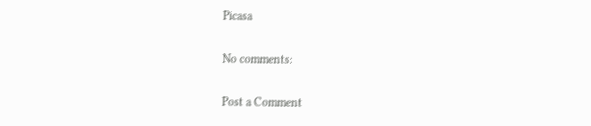Picasa

No comments:

Post a Comment